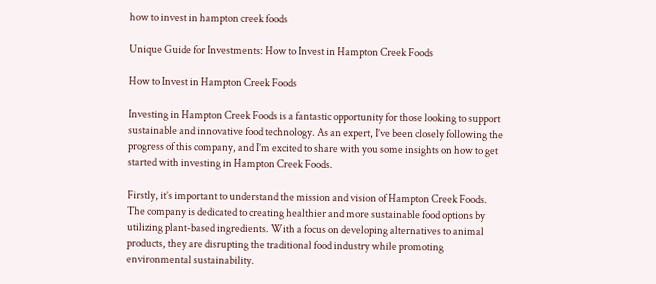how to invest in hampton creek foods

Unique Guide for Investments: How to Invest in Hampton Creek Foods

How to Invest in Hampton Creek Foods

Investing in Hampton Creek Foods is a fantastic opportunity for those looking to support sustainable and innovative food technology. As an expert, I’ve been closely following the progress of this company, and I’m excited to share with you some insights on how to get started with investing in Hampton Creek Foods.

Firstly, it’s important to understand the mission and vision of Hampton Creek Foods. The company is dedicated to creating healthier and more sustainable food options by utilizing plant-based ingredients. With a focus on developing alternatives to animal products, they are disrupting the traditional food industry while promoting environmental sustainability.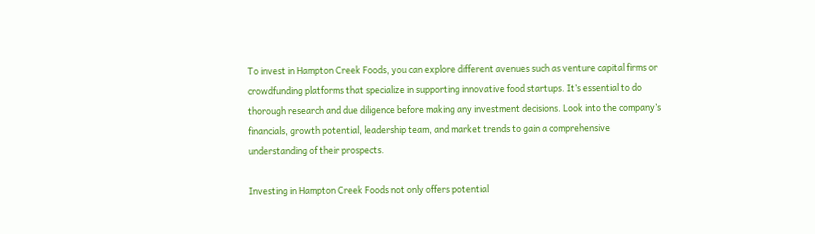To invest in Hampton Creek Foods, you can explore different avenues such as venture capital firms or crowdfunding platforms that specialize in supporting innovative food startups. It’s essential to do thorough research and due diligence before making any investment decisions. Look into the company’s financials, growth potential, leadership team, and market trends to gain a comprehensive understanding of their prospects.

Investing in Hampton Creek Foods not only offers potential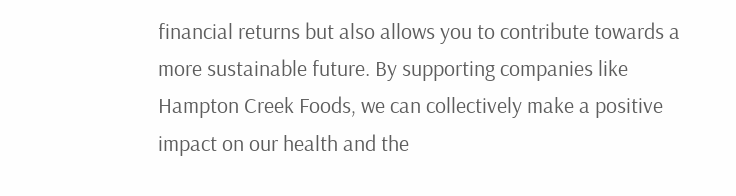financial returns but also allows you to contribute towards a more sustainable future. By supporting companies like Hampton Creek Foods, we can collectively make a positive impact on our health and the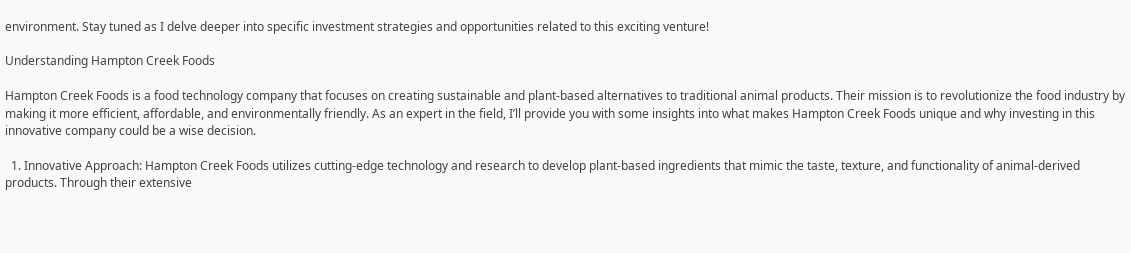environment. Stay tuned as I delve deeper into specific investment strategies and opportunities related to this exciting venture!

Understanding Hampton Creek Foods

Hampton Creek Foods is a food technology company that focuses on creating sustainable and plant-based alternatives to traditional animal products. Their mission is to revolutionize the food industry by making it more efficient, affordable, and environmentally friendly. As an expert in the field, I’ll provide you with some insights into what makes Hampton Creek Foods unique and why investing in this innovative company could be a wise decision.

  1. Innovative Approach: Hampton Creek Foods utilizes cutting-edge technology and research to develop plant-based ingredients that mimic the taste, texture, and functionality of animal-derived products. Through their extensive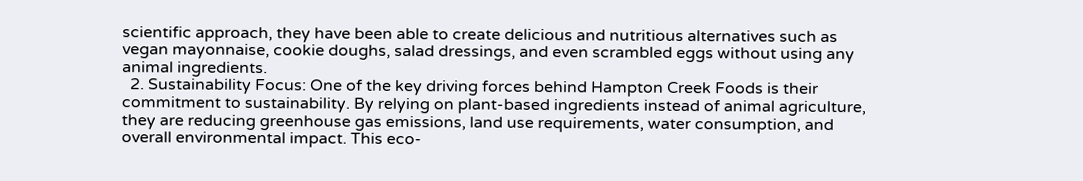scientific approach, they have been able to create delicious and nutritious alternatives such as vegan mayonnaise, cookie doughs, salad dressings, and even scrambled eggs without using any animal ingredients.
  2. Sustainability Focus: One of the key driving forces behind Hampton Creek Foods is their commitment to sustainability. By relying on plant-based ingredients instead of animal agriculture, they are reducing greenhouse gas emissions, land use requirements, water consumption, and overall environmental impact. This eco-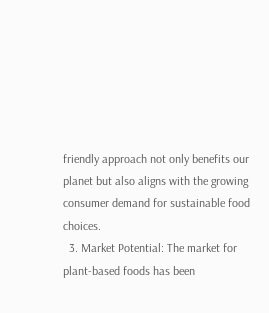friendly approach not only benefits our planet but also aligns with the growing consumer demand for sustainable food choices.
  3. Market Potential: The market for plant-based foods has been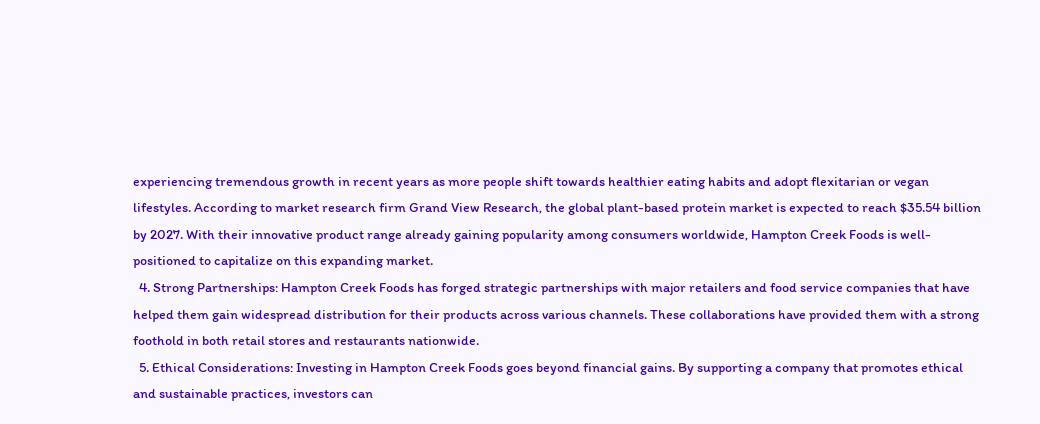experiencing tremendous growth in recent years as more people shift towards healthier eating habits and adopt flexitarian or vegan lifestyles. According to market research firm Grand View Research, the global plant-based protein market is expected to reach $35.54 billion by 2027. With their innovative product range already gaining popularity among consumers worldwide, Hampton Creek Foods is well-positioned to capitalize on this expanding market.
  4. Strong Partnerships: Hampton Creek Foods has forged strategic partnerships with major retailers and food service companies that have helped them gain widespread distribution for their products across various channels. These collaborations have provided them with a strong foothold in both retail stores and restaurants nationwide.
  5. Ethical Considerations: Investing in Hampton Creek Foods goes beyond financial gains. By supporting a company that promotes ethical and sustainable practices, investors can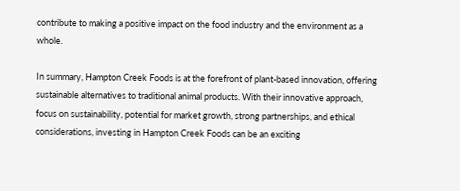contribute to making a positive impact on the food industry and the environment as a whole.

In summary, Hampton Creek Foods is at the forefront of plant-based innovation, offering sustainable alternatives to traditional animal products. With their innovative approach, focus on sustainability, potential for market growth, strong partnerships, and ethical considerations, investing in Hampton Creek Foods can be an exciting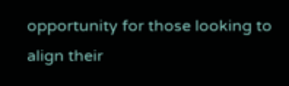opportunity for those looking to align their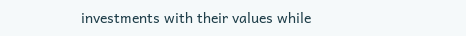investments with their values while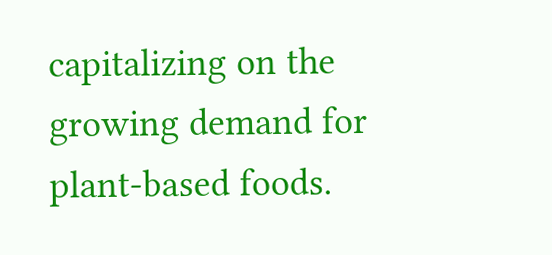capitalizing on the growing demand for plant-based foods.